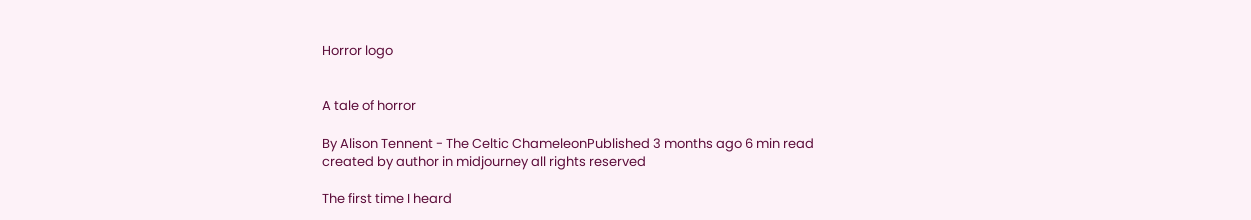Horror logo


A tale of horror

By Alison Tennent - The Celtic ChameleonPublished 3 months ago 6 min read
created by author in midjourney all rights reserved

The first time I heard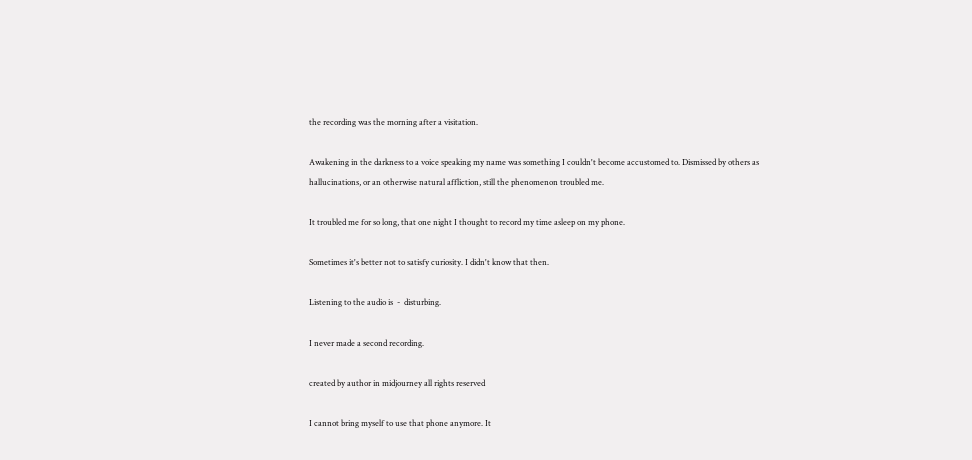the recording was the morning after a visitation.

Awakening in the darkness to a voice speaking my name was something I couldn't become accustomed to. Dismissed by others as hallucinations, or an otherwise natural affliction, still the phenomenon troubled me.

It troubled me for so long, that one night I thought to record my time asleep on my phone.

Sometimes it's better not to satisfy curiosity. I didn't know that then.

Listening to the audio is  -  disturbing.

I never made a second recording.

created by author in midjourney all rights reserved

I cannot bring myself to use that phone anymore. It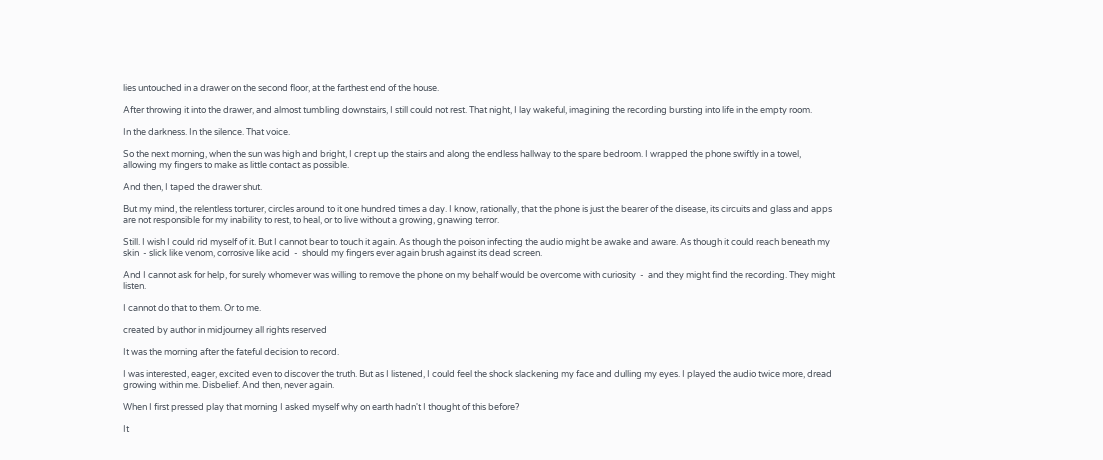lies untouched in a drawer on the second floor, at the farthest end of the house.

After throwing it into the drawer, and almost tumbling downstairs, I still could not rest. That night, I lay wakeful, imagining the recording bursting into life in the empty room.

In the darkness. In the silence. That voice.

So the next morning, when the sun was high and bright, I crept up the stairs and along the endless hallway to the spare bedroom. I wrapped the phone swiftly in a towel, allowing my fingers to make as little contact as possible.

And then, I taped the drawer shut.

But my mind, the relentless torturer, circles around to it one hundred times a day. I know, rationally, that the phone is just the bearer of the disease, its circuits and glass and apps are not responsible for my inability to rest, to heal, or to live without a growing, gnawing terror.

Still. I wish I could rid myself of it. But I cannot bear to touch it again. As though the poison infecting the audio might be awake and aware. As though it could reach beneath my skin  - slick like venom, corrosive like acid  -  should my fingers ever again brush against its dead screen.

And I cannot ask for help, for surely whomever was willing to remove the phone on my behalf would be overcome with curiosity  -  and they might find the recording. They might listen.

I cannot do that to them. Or to me.

created by author in midjourney all rights reserved

It was the morning after the fateful decision to record.

I was interested, eager, excited even to discover the truth. But as I listened, I could feel the shock slackening my face and dulling my eyes. I played the audio twice more, dread growing within me. Disbelief. And then, never again.

When I first pressed play that morning I asked myself why on earth hadn't I thought of this before?

It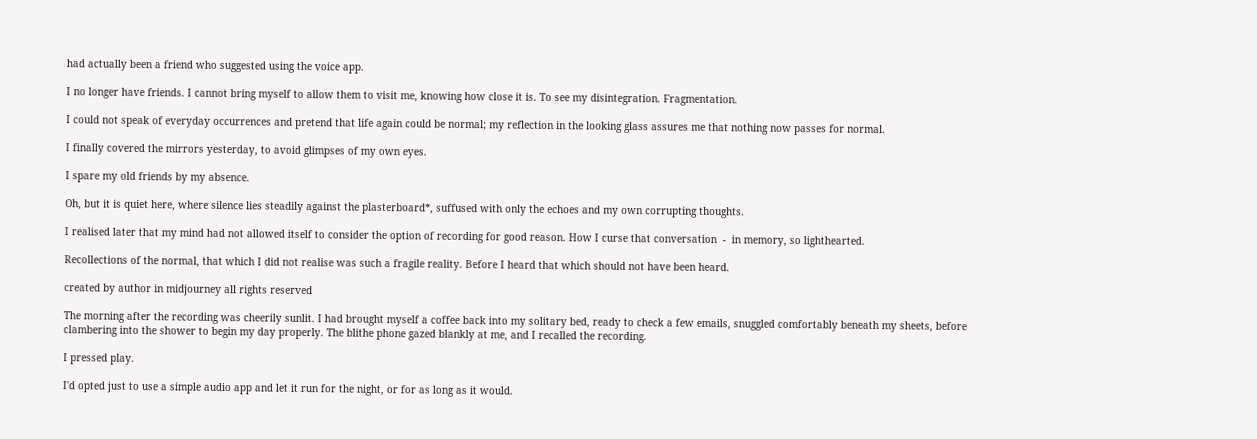had actually been a friend who suggested using the voice app.

I no longer have friends. I cannot bring myself to allow them to visit me, knowing how close it is. To see my disintegration. Fragmentation.

I could not speak of everyday occurrences and pretend that life again could be normal; my reflection in the looking glass assures me that nothing now passes for normal.

I finally covered the mirrors yesterday, to avoid glimpses of my own eyes.

I spare my old friends by my absence.

Oh, but it is quiet here, where silence lies steadily against the plasterboard*, suffused with only the echoes and my own corrupting thoughts.

I realised later that my mind had not allowed itself to consider the option of recording for good reason. How I curse that conversation  -  in memory, so lighthearted.

Recollections of the normal, that which I did not realise was such a fragile reality. Before I heard that which should not have been heard.

created by author in midjourney all rights reserved

The morning after the recording was cheerily sunlit. I had brought myself a coffee back into my solitary bed, ready to check a few emails, snuggled comfortably beneath my sheets, before clambering into the shower to begin my day properly. The blithe phone gazed blankly at me, and I recalled the recording.

I pressed play.

I'd opted just to use a simple audio app and let it run for the night, or for as long as it would.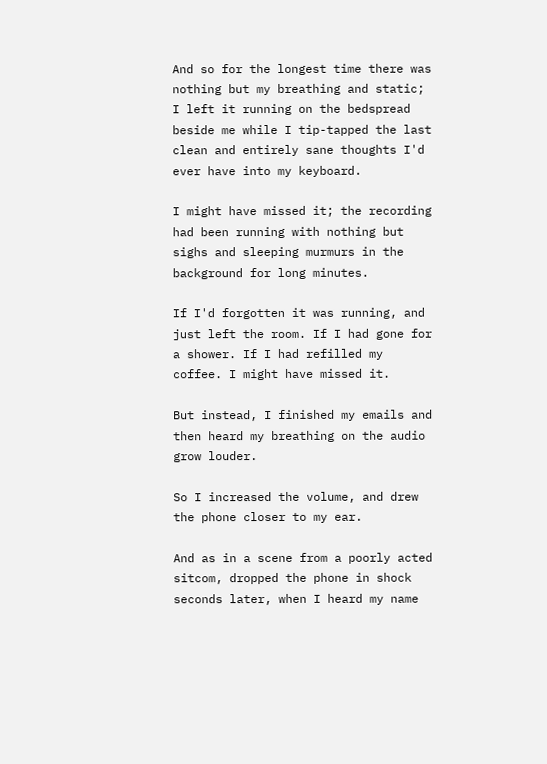And so for the longest time there was nothing but my breathing and static; I left it running on the bedspread beside me while I tip-tapped the last clean and entirely sane thoughts I'd ever have into my keyboard.

I might have missed it; the recording had been running with nothing but sighs and sleeping murmurs in the background for long minutes.

If I'd forgotten it was running, and just left the room. If I had gone for a shower. If I had refilled my coffee. I might have missed it.

But instead, I finished my emails and then heard my breathing on the audio grow louder.

So I increased the volume, and drew the phone closer to my ear.

And as in a scene from a poorly acted sitcom, dropped the phone in shock seconds later, when I heard my name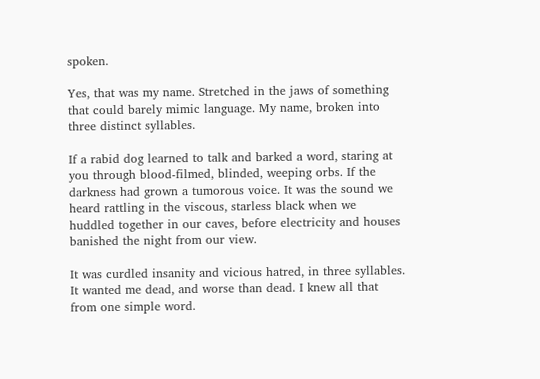spoken.

Yes, that was my name. Stretched in the jaws of something that could barely mimic language. My name, broken into three distinct syllables.

If a rabid dog learned to talk and barked a word, staring at you through blood-filmed, blinded, weeping orbs. If the darkness had grown a tumorous voice. It was the sound we heard rattling in the viscous, starless black when we huddled together in our caves, before electricity and houses banished the night from our view.

It was curdled insanity and vicious hatred, in three syllables. It wanted me dead, and worse than dead. I knew all that from one simple word.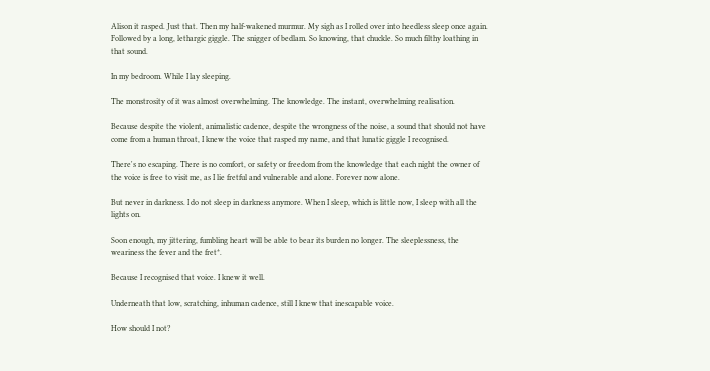Alison it rasped. Just that. Then my half-wakened murmur. My sigh as I rolled over into heedless sleep once again. Followed by a long, lethargic giggle. The snigger of bedlam. So knowing, that chuckle. So much filthy loathing in that sound.

In my bedroom. While I lay sleeping.

The monstrosity of it was almost overwhelming. The knowledge. The instant, overwhelming realisation.

Because despite the violent, animalistic cadence, despite the wrongness of the noise, a sound that should not have come from a human throat, I knew the voice that rasped my name, and that lunatic giggle I recognised.

There's no escaping. There is no comfort, or safety or freedom from the knowledge that each night the owner of the voice is free to visit me, as I lie fretful and vulnerable and alone. Forever now alone.

But never in darkness. I do not sleep in darkness anymore. When I sleep, which is little now, I sleep with all the lights on.

Soon enough, my jittering, fumbling heart will be able to bear its burden no longer. The sleeplessness, the weariness the fever and the fret*.

Because I recognised that voice. I knew it well.

Underneath that low, scratching, inhuman cadence, still I knew that inescapable voice.

How should I not?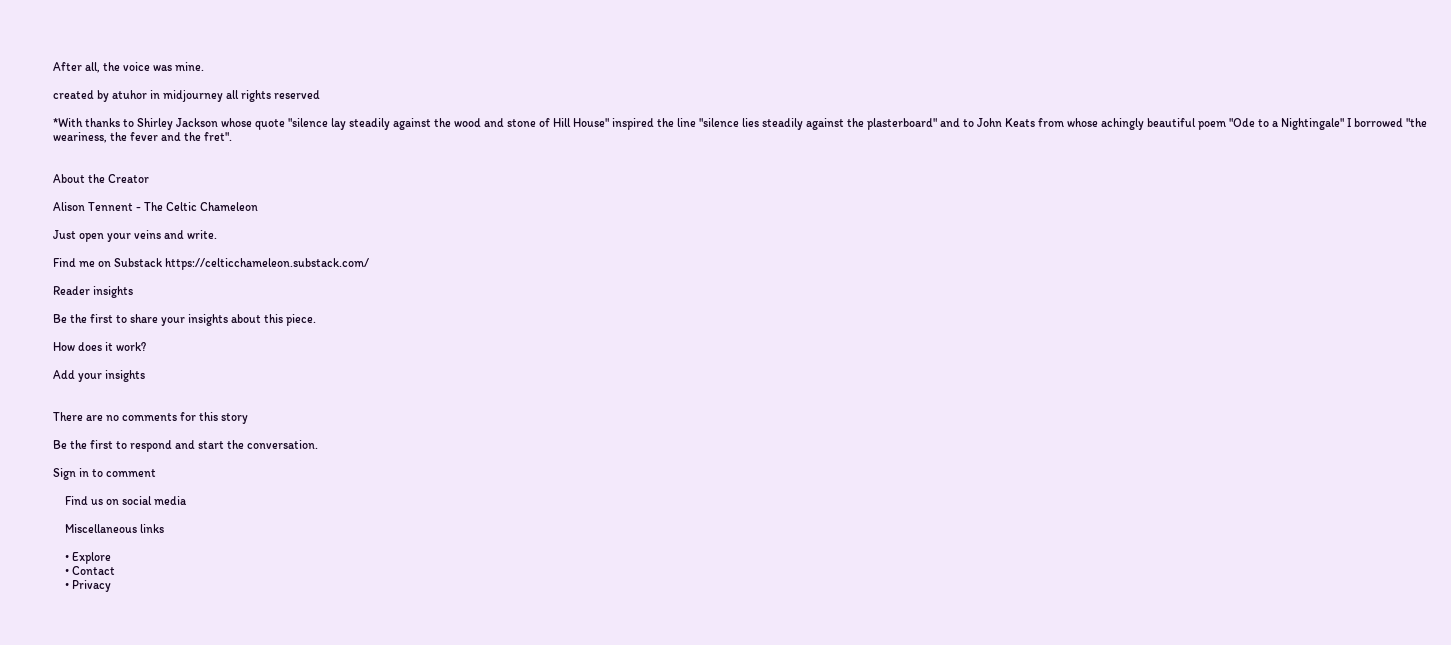After all, the voice was mine.

created by atuhor in midjourney all rights reserved

*With thanks to Shirley Jackson whose quote "silence lay steadily against the wood and stone of Hill House" inspired the line "silence lies steadily against the plasterboard" and to John Keats from whose achingly beautiful poem "Ode to a Nightingale" I borrowed "the weariness, the fever and the fret".


About the Creator

Alison Tennent - The Celtic Chameleon

Just open your veins and write.

Find me on Substack https://celticchameleon.substack.com/

Reader insights

Be the first to share your insights about this piece.

How does it work?

Add your insights


There are no comments for this story

Be the first to respond and start the conversation.

Sign in to comment

    Find us on social media

    Miscellaneous links

    • Explore
    • Contact
    • Privacy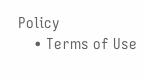Policy
    • Terms of Use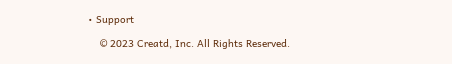• Support

    © 2023 Creatd, Inc. All Rights Reserved.